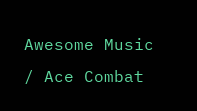Awesome Music / Ace Combat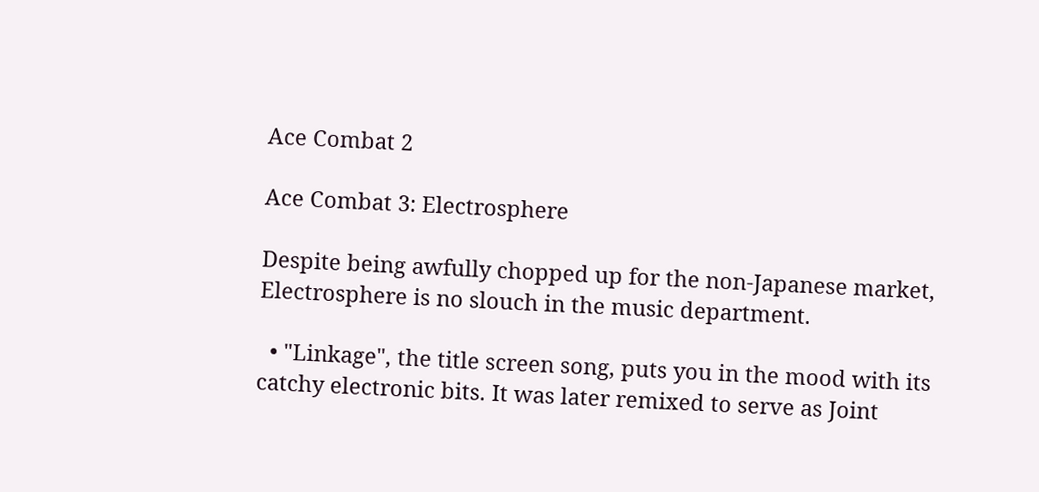Ace Combat 2

Ace Combat 3: Electrosphere

Despite being awfully chopped up for the non-Japanese market, Electrosphere is no slouch in the music department.

  • "Linkage", the title screen song, puts you in the mood with its catchy electronic bits. It was later remixed to serve as Joint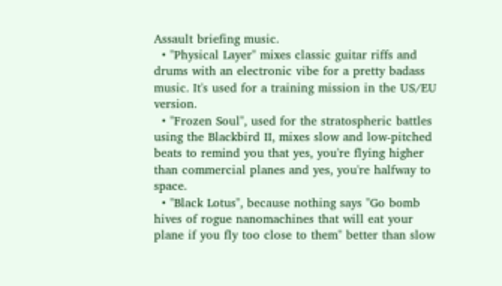Assault briefing music.
  • "Physical Layer" mixes classic guitar riffs and drums with an electronic vibe for a pretty badass music. It's used for a training mission in the US/EU version.
  • "Frozen Soul", used for the stratospheric battles using the Blackbird II, mixes slow and low-pitched beats to remind you that yes, you're flying higher than commercial planes and yes, you're halfway to space.
  • "Black Lotus", because nothing says "Go bomb hives of rogue nanomachines that will eat your plane if you fly too close to them" better than slow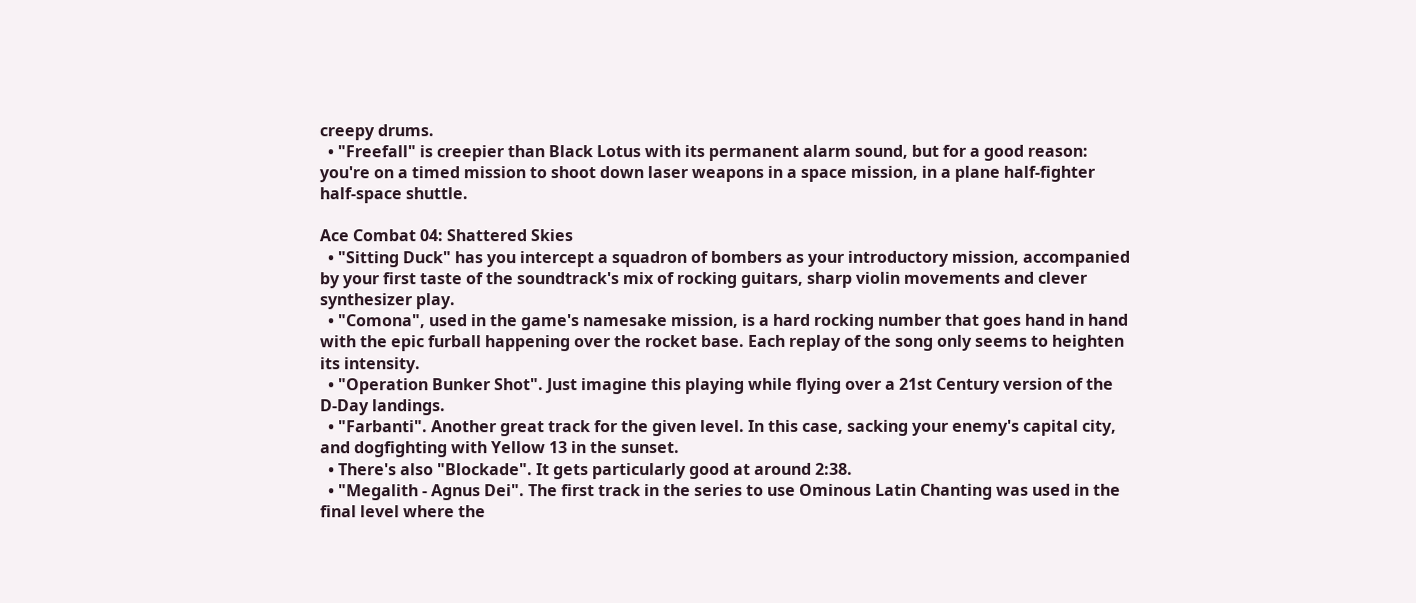creepy drums.
  • "Freefall" is creepier than Black Lotus with its permanent alarm sound, but for a good reason: you're on a timed mission to shoot down laser weapons in a space mission, in a plane half-fighter half-space shuttle.

Ace Combat 04: Shattered Skies
  • "Sitting Duck" has you intercept a squadron of bombers as your introductory mission, accompanied by your first taste of the soundtrack's mix of rocking guitars, sharp violin movements and clever synthesizer play.
  • "Comona", used in the game's namesake mission, is a hard rocking number that goes hand in hand with the epic furball happening over the rocket base. Each replay of the song only seems to heighten its intensity.
  • "Operation Bunker Shot". Just imagine this playing while flying over a 21st Century version of the D-Day landings.
  • "Farbanti". Another great track for the given level. In this case, sacking your enemy's capital city, and dogfighting with Yellow 13 in the sunset.
  • There's also "Blockade". It gets particularly good at around 2:38.
  • "Megalith - Agnus Dei". The first track in the series to use Ominous Latin Chanting was used in the final level where the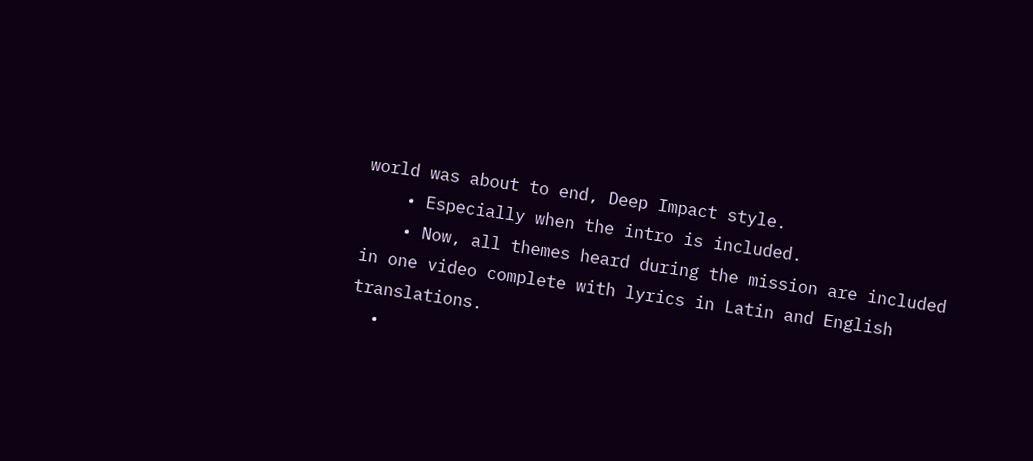world was about to end, Deep Impact style.
    • Especially when the intro is included.
    • Now, all themes heard during the mission are included in one video complete with lyrics in Latin and English translations.
  •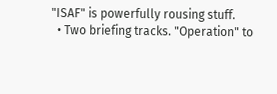"ISAF" is powerfully rousing stuff.
  • Two briefing tracks. "Operation" to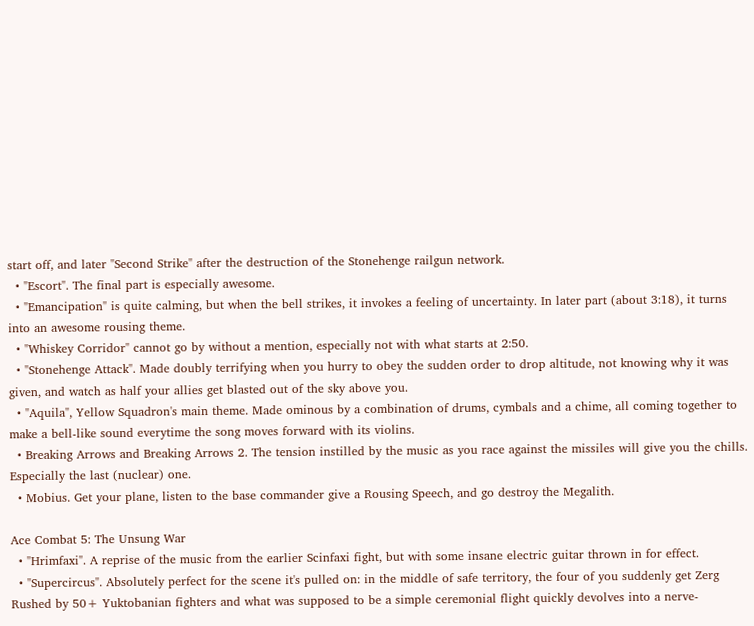start off, and later "Second Strike" after the destruction of the Stonehenge railgun network.
  • "Escort". The final part is especially awesome.
  • "Emancipation" is quite calming, but when the bell strikes, it invokes a feeling of uncertainty. In later part (about 3:18), it turns into an awesome rousing theme.
  • "Whiskey Corridor" cannot go by without a mention, especially not with what starts at 2:50.
  • "Stonehenge Attack". Made doubly terrifying when you hurry to obey the sudden order to drop altitude, not knowing why it was given, and watch as half your allies get blasted out of the sky above you.
  • "Aquila", Yellow Squadron's main theme. Made ominous by a combination of drums, cymbals and a chime, all coming together to make a bell-like sound everytime the song moves forward with its violins.
  • Breaking Arrows and Breaking Arrows 2. The tension instilled by the music as you race against the missiles will give you the chills. Especially the last (nuclear) one.
  • Mobius. Get your plane, listen to the base commander give a Rousing Speech, and go destroy the Megalith.

Ace Combat 5: The Unsung War
  • "Hrimfaxi". A reprise of the music from the earlier Scinfaxi fight, but with some insane electric guitar thrown in for effect.
  • "Supercircus". Absolutely perfect for the scene it's pulled on: in the middle of safe territory, the four of you suddenly get Zerg Rushed by 50+ Yuktobanian fighters and what was supposed to be a simple ceremonial flight quickly devolves into a nerve-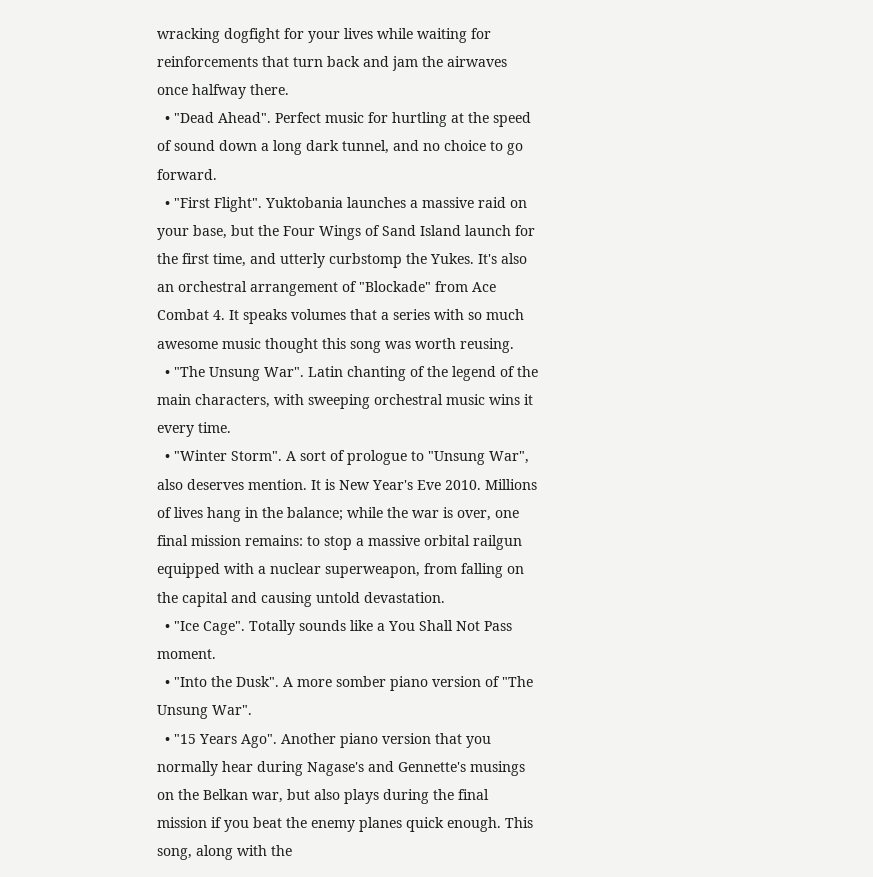wracking dogfight for your lives while waiting for reinforcements that turn back and jam the airwaves once halfway there.
  • "Dead Ahead". Perfect music for hurtling at the speed of sound down a long dark tunnel, and no choice to go forward.
  • "First Flight". Yuktobania launches a massive raid on your base, but the Four Wings of Sand Island launch for the first time, and utterly curbstomp the Yukes. It's also an orchestral arrangement of "Blockade" from Ace Combat 4. It speaks volumes that a series with so much awesome music thought this song was worth reusing.
  • "The Unsung War". Latin chanting of the legend of the main characters, with sweeping orchestral music wins it every time.
  • "Winter Storm". A sort of prologue to "Unsung War", also deserves mention. It is New Year's Eve 2010. Millions of lives hang in the balance; while the war is over, one final mission remains: to stop a massive orbital railgun equipped with a nuclear superweapon, from falling on the capital and causing untold devastation.
  • "Ice Cage". Totally sounds like a You Shall Not Pass moment.
  • "Into the Dusk". A more somber piano version of "The Unsung War".
  • "15 Years Ago". Another piano version that you normally hear during Nagase's and Gennette's musings on the Belkan war, but also plays during the final mission if you beat the enemy planes quick enough. This song, along with the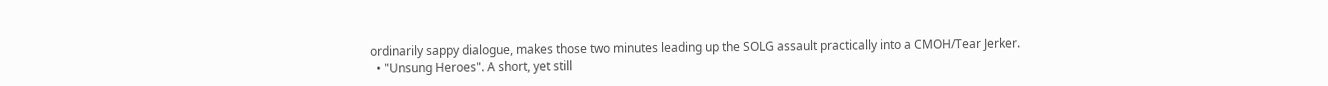ordinarily sappy dialogue, makes those two minutes leading up the SOLG assault practically into a CMOH/Tear Jerker.
  • "Unsung Heroes". A short, yet still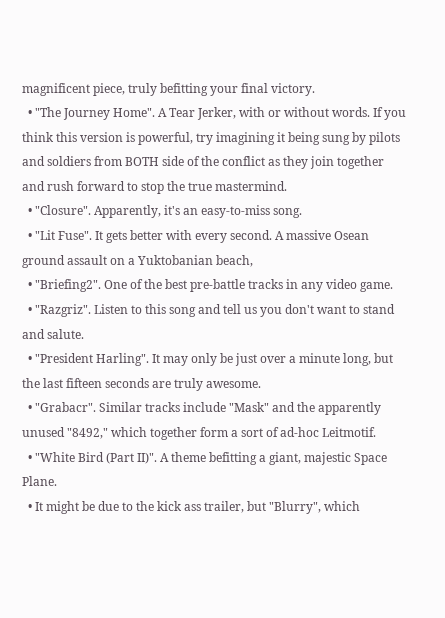magnificent piece, truly befitting your final victory.
  • "The Journey Home". A Tear Jerker, with or without words. If you think this version is powerful, try imagining it being sung by pilots and soldiers from BOTH side of the conflict as they join together and rush forward to stop the true mastermind.
  • "Closure". Apparently, it's an easy-to-miss song.
  • "Lit Fuse". It gets better with every second. A massive Osean ground assault on a Yuktobanian beach,
  • "Briefing2". One of the best pre-battle tracks in any video game.
  • "Razgriz". Listen to this song and tell us you don't want to stand and salute.
  • "President Harling". It may only be just over a minute long, but the last fifteen seconds are truly awesome.
  • "Grabacr". Similar tracks include "Mask" and the apparently unused "8492," which together form a sort of ad-hoc Leitmotif.
  • "White Bird (Part II)". A theme befitting a giant, majestic Space Plane.
  • It might be due to the kick ass trailer, but "Blurry", which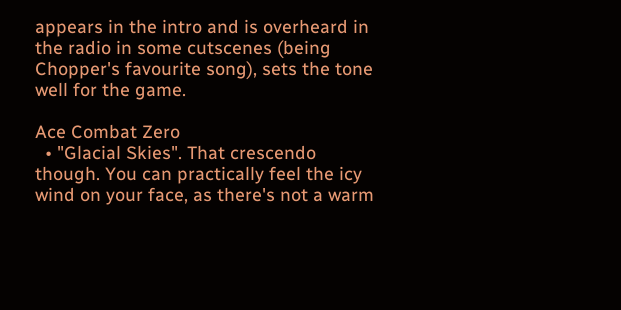appears in the intro and is overheard in the radio in some cutscenes (being Chopper's favourite song), sets the tone well for the game.

Ace Combat Zero
  • "Glacial Skies". That crescendo though. You can practically feel the icy wind on your face, as there's not a warm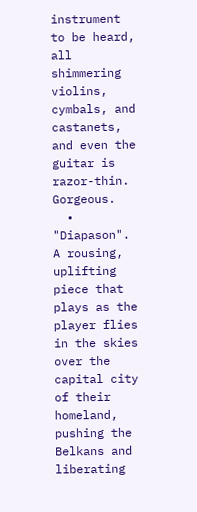instrument to be heard, all shimmering violins, cymbals, and castanets, and even the guitar is razor-thin. Gorgeous.
  • "Diapason". A rousing, uplifting piece that plays as the player flies in the skies over the capital city of their homeland, pushing the Belkans and liberating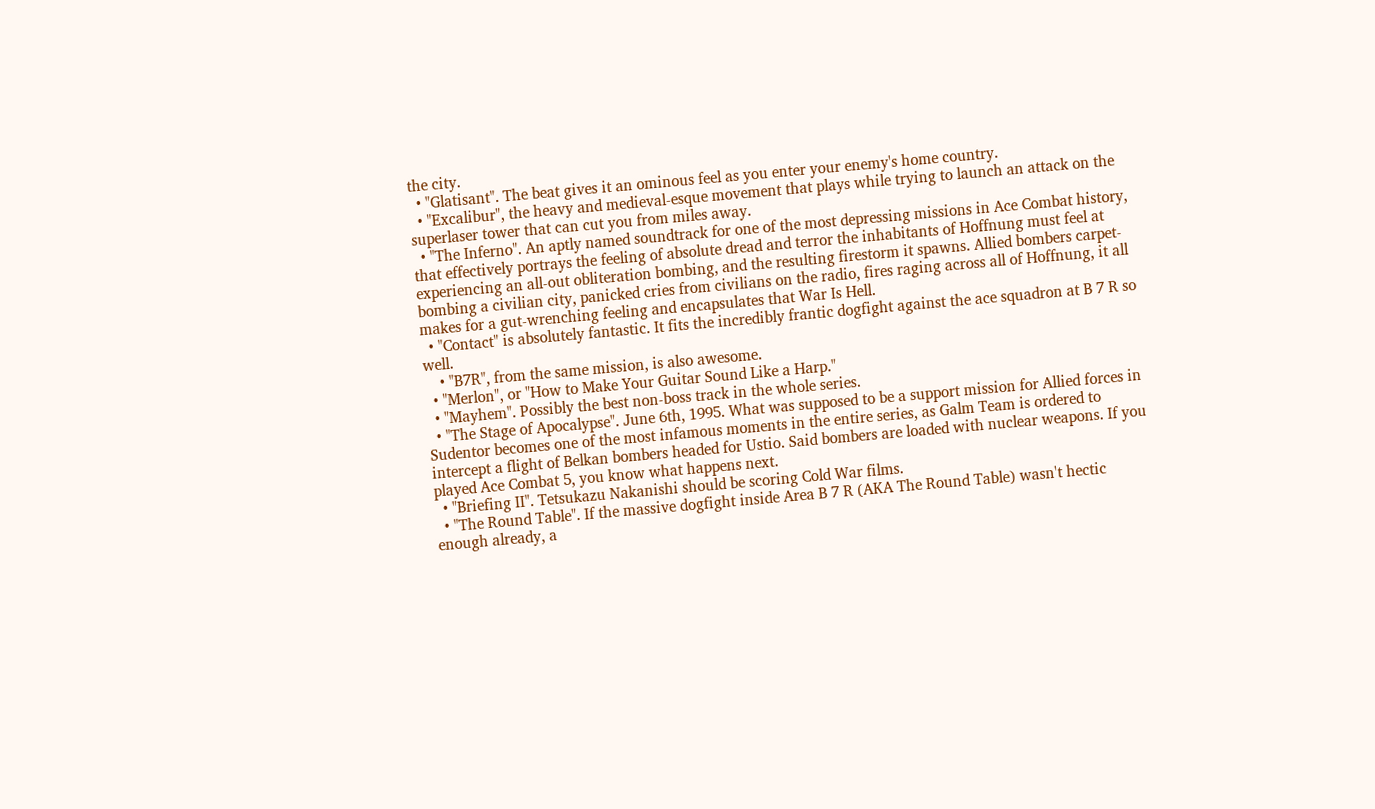the city.
  • "Glatisant". The beat gives it an ominous feel as you enter your enemy's home country.
  • "Excalibur", the heavy and medieval-esque movement that plays while trying to launch an attack on the superlaser tower that can cut you from miles away.
  • "The Inferno". An aptly named soundtrack for one of the most depressing missions in Ace Combat history, that effectively portrays the feeling of absolute dread and terror the inhabitants of Hoffnung must feel at experiencing an all-out obliteration bombing, and the resulting firestorm it spawns. Allied bombers carpet-bombing a civilian city, panicked cries from civilians on the radio, fires raging across all of Hoffnung, it all makes for a gut-wrenching feeling and encapsulates that War Is Hell.
  • "Contact" is absolutely fantastic. It fits the incredibly frantic dogfight against the ace squadron at B 7 R so well.
    • "B7R", from the same mission, is also awesome.
  • "Merlon", or "How to Make Your Guitar Sound Like a Harp."
  • "Mayhem". Possibly the best non-boss track in the whole series.
  • "The Stage of Apocalypse". June 6th, 1995. What was supposed to be a support mission for Allied forces in Sudentor becomes one of the most infamous moments in the entire series, as Galm Team is ordered to intercept a flight of Belkan bombers headed for Ustio. Said bombers are loaded with nuclear weapons. If you played Ace Combat 5, you know what happens next.
  • "Briefing II". Tetsukazu Nakanishi should be scoring Cold War films.
  • "The Round Table". If the massive dogfight inside Area B 7 R (AKA The Round Table) wasn't hectic enough already, a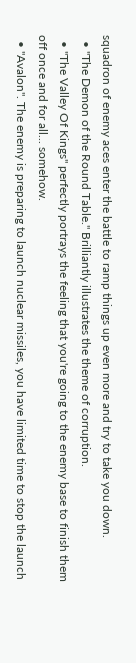squadron of enemy aces enter the battle to ramp things up even more and try to take you down.
  • "The Demon of the Round Table." Brilliantly illustrates the theme of corruption.
  • "The Valley Of Kings" perfectly portrays the feeling that you're going to the enemy base to finish them off once and for all... somehow.
  • "Avalon". The enemy is preparing to launch nuclear missiles, you have limited time to stop the launch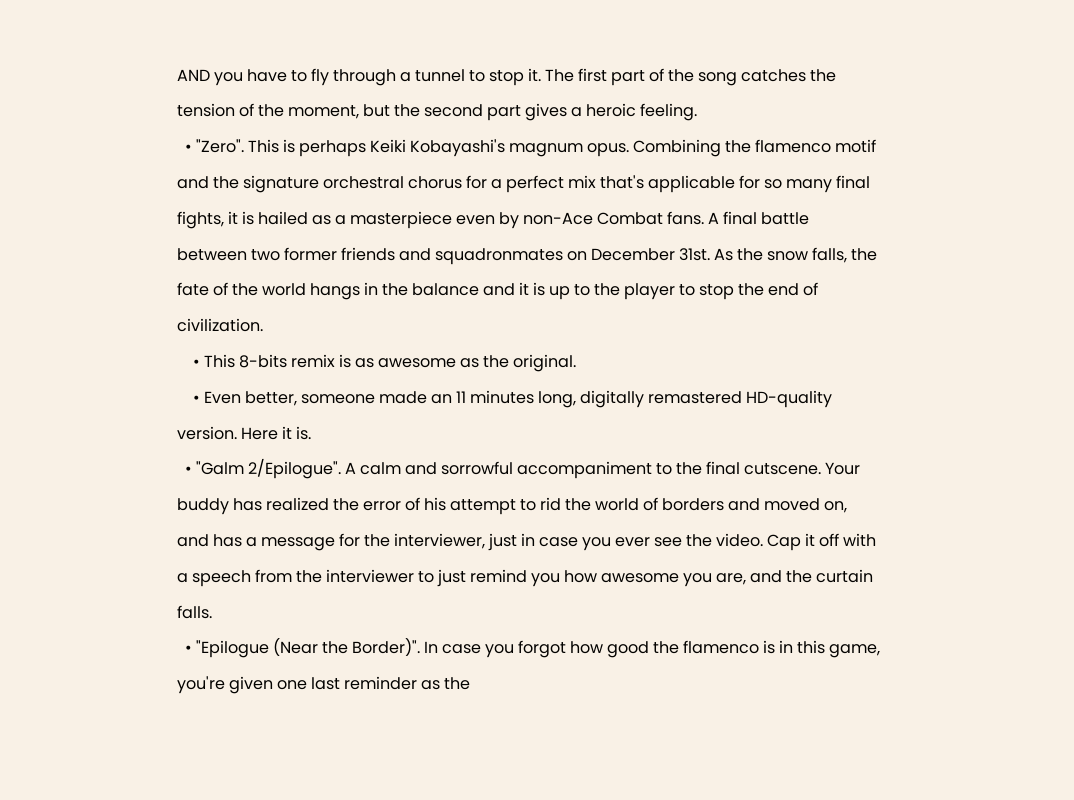AND you have to fly through a tunnel to stop it. The first part of the song catches the tension of the moment, but the second part gives a heroic feeling.
  • "Zero". This is perhaps Keiki Kobayashi's magnum opus. Combining the flamenco motif and the signature orchestral chorus for a perfect mix that's applicable for so many final fights, it is hailed as a masterpiece even by non-Ace Combat fans. A final battle between two former friends and squadronmates on December 31st. As the snow falls, the fate of the world hangs in the balance and it is up to the player to stop the end of civilization.
    • This 8-bits remix is as awesome as the original.
    • Even better, someone made an 11 minutes long, digitally remastered HD-quality version. Here it is.
  • "Galm 2/Epilogue". A calm and sorrowful accompaniment to the final cutscene. Your buddy has realized the error of his attempt to rid the world of borders and moved on, and has a message for the interviewer, just in case you ever see the video. Cap it off with a speech from the interviewer to just remind you how awesome you are, and the curtain falls.
  • "Epilogue (Near the Border)". In case you forgot how good the flamenco is in this game, you're given one last reminder as the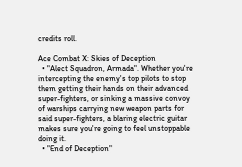credits roll.

Ace Combat X: Skies of Deception
  • "Alect Squadron, Armada". Whether you're intercepting the enemy's top pilots to stop them getting their hands on their advanced super-fighters, or sinking a massive convoy of warships carrying new weapon parts for said super-fighters, a blaring electric guitar makes sure you're going to feel unstoppable doing it.
  • "End of Deception"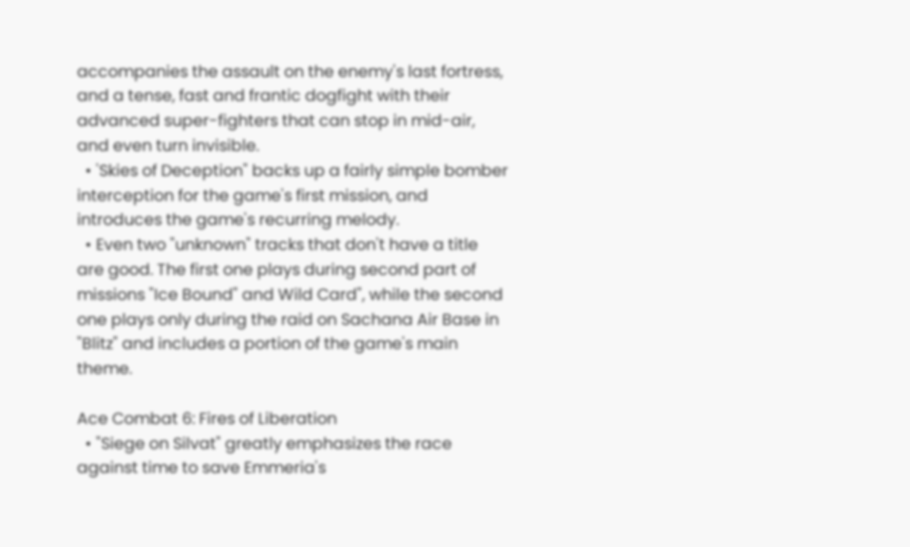accompanies the assault on the enemy's last fortress, and a tense, fast and frantic dogfight with their advanced super-fighters that can stop in mid-air, and even turn invisible.
  • 'Skies of Deception" backs up a fairly simple bomber interception for the game's first mission, and introduces the game's recurring melody.
  • Even two "unknown" tracks that don't have a title are good. The first one plays during second part of missions "Ice Bound" and Wild Card", while the second one plays only during the raid on Sachana Air Base in "Blitz" and includes a portion of the game's main theme.

Ace Combat 6: Fires of Liberation
  • "Siege on Silvat" greatly emphasizes the race against time to save Emmeria's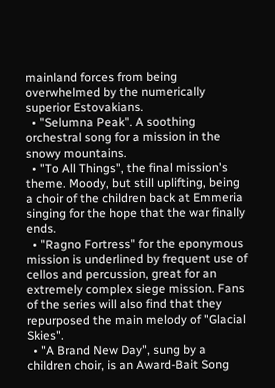mainland forces from being overwhelmed by the numerically superior Estovakians.
  • "Selumna Peak". A soothing orchestral song for a mission in the snowy mountains.
  • "To All Things", the final mission's theme. Moody, but still uplifting, being a choir of the children back at Emmeria singing for the hope that the war finally ends.
  • "Ragno Fortress" for the eponymous mission is underlined by frequent use of cellos and percussion, great for an extremely complex siege mission. Fans of the series will also find that they repurposed the main melody of "Glacial Skies".
  • "A Brand New Day", sung by a children choir, is an Award-Bait Song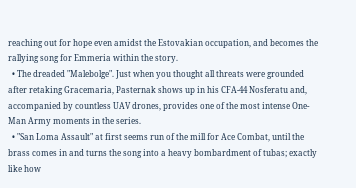reaching out for hope even amidst the Estovakian occupation, and becomes the rallying song for Emmeria within the story.
  • The dreaded "Malebolge". Just when you thought all threats were grounded after retaking Gracemaria, Pasternak shows up in his CFA-44 Nosferatu and, accompanied by countless UAV drones, provides one of the most intense One-Man Army moments in the series.
  • "San Loma Assault" at first seems run of the mill for Ace Combat, until the brass comes in and turns the song into a heavy bombardment of tubas; exactly like how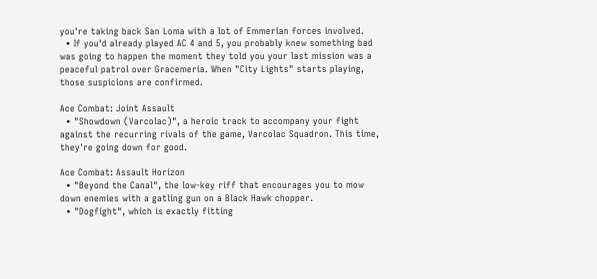you're taking back San Loma with a lot of Emmerian forces involved.
  • If you'd already played AC 4 and 5, you probably knew something bad was going to happen the moment they told you your last mission was a peaceful patrol over Gracemeria. When "City Lights" starts playing, those suspicions are confirmed.

Ace Combat: Joint Assault
  • "Showdown (Varcolac)", a heroic track to accompany your fight against the recurring rivals of the game, Varcolac Squadron. This time, they're going down for good.

Ace Combat: Assault Horizon
  • "Beyond the Canal", the low-key riff that encourages you to mow down enemies with a gatling gun on a Black Hawk chopper.
  • "Dogfight", which is exactly fitting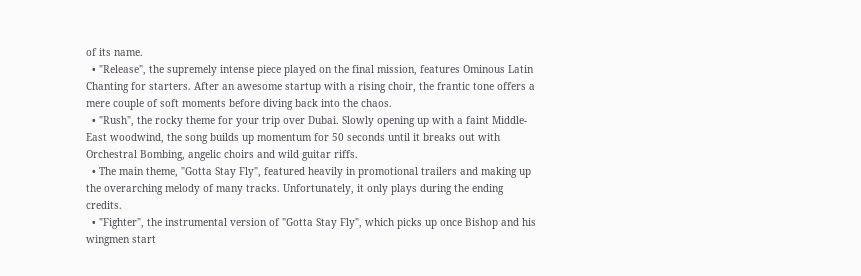of its name.
  • "Release", the supremely intense piece played on the final mission, features Ominous Latin Chanting for starters. After an awesome startup with a rising choir, the frantic tone offers a mere couple of soft moments before diving back into the chaos.
  • "Rush", the rocky theme for your trip over Dubai. Slowly opening up with a faint Middle-East woodwind, the song builds up momentum for 50 seconds until it breaks out with Orchestral Bombing, angelic choirs and wild guitar riffs.
  • The main theme, "Gotta Stay Fly", featured heavily in promotional trailers and making up the overarching melody of many tracks. Unfortunately, it only plays during the ending credits.
  • "Fighter", the instrumental version of "Gotta Stay Fly", which picks up once Bishop and his wingmen start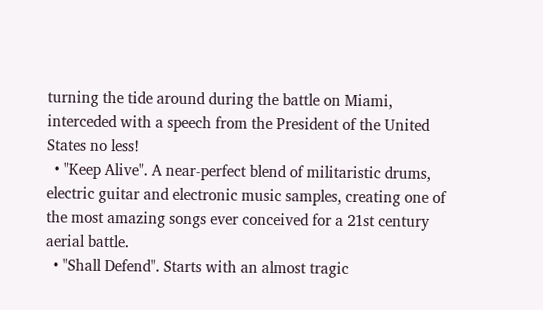turning the tide around during the battle on Miami, interceded with a speech from the President of the United States no less!
  • "Keep Alive". A near-perfect blend of militaristic drums, electric guitar and electronic music samples, creating one of the most amazing songs ever conceived for a 21st century aerial battle.
  • "Shall Defend". Starts with an almost tragic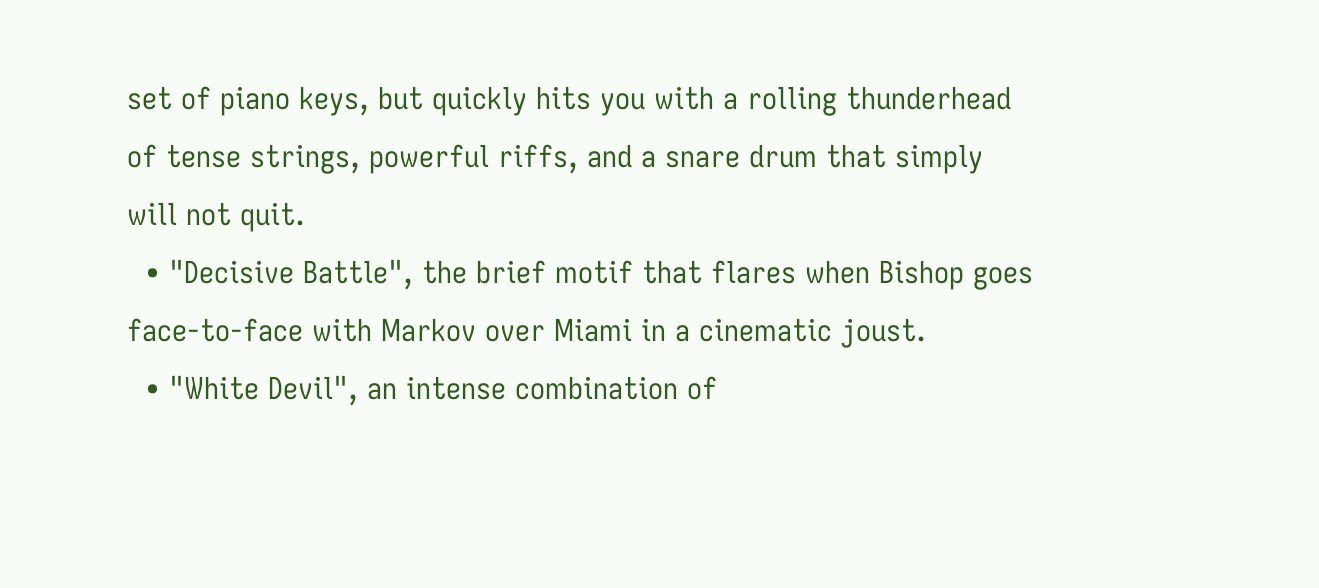set of piano keys, but quickly hits you with a rolling thunderhead of tense strings, powerful riffs, and a snare drum that simply will not quit.
  • "Decisive Battle", the brief motif that flares when Bishop goes face-to-face with Markov over Miami in a cinematic joust.
  • "White Devil", an intense combination of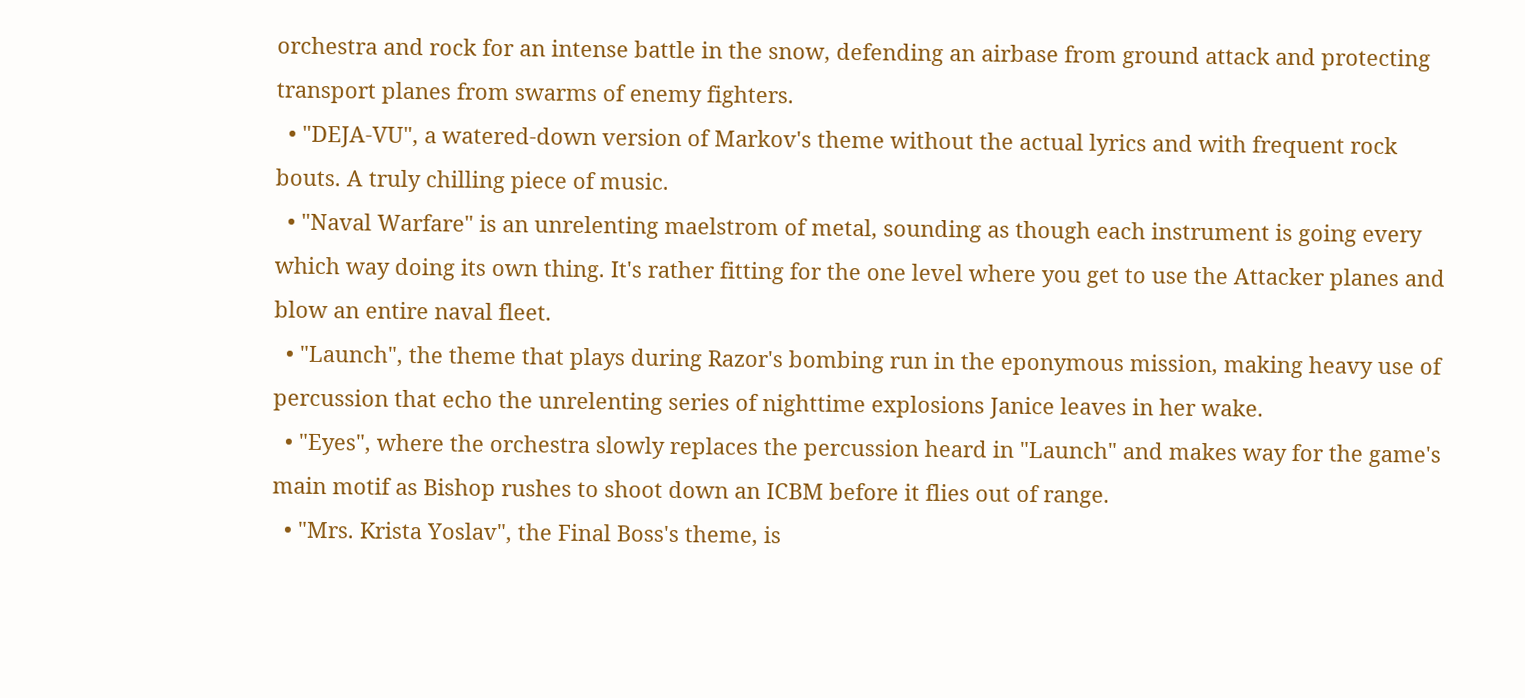orchestra and rock for an intense battle in the snow, defending an airbase from ground attack and protecting transport planes from swarms of enemy fighters.
  • "DEJA-VU", a watered-down version of Markov's theme without the actual lyrics and with frequent rock bouts. A truly chilling piece of music.
  • "Naval Warfare" is an unrelenting maelstrom of metal, sounding as though each instrument is going every which way doing its own thing. It's rather fitting for the one level where you get to use the Attacker planes and blow an entire naval fleet.
  • "Launch", the theme that plays during Razor's bombing run in the eponymous mission, making heavy use of percussion that echo the unrelenting series of nighttime explosions Janice leaves in her wake.
  • "Eyes", where the orchestra slowly replaces the percussion heard in "Launch" and makes way for the game's main motif as Bishop rushes to shoot down an ICBM before it flies out of range.
  • "Mrs. Krista Yoslav", the Final Boss's theme, is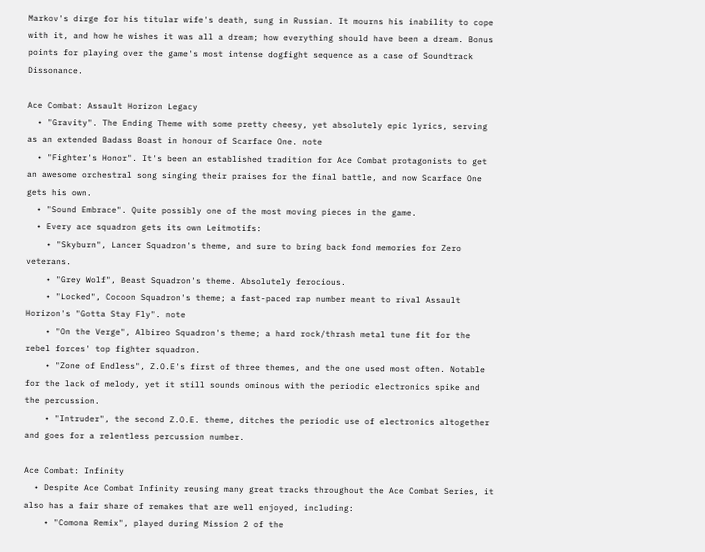Markov's dirge for his titular wife's death, sung in Russian. It mourns his inability to cope with it, and how he wishes it was all a dream; how everything should have been a dream. Bonus points for playing over the game's most intense dogfight sequence as a case of Soundtrack Dissonance.

Ace Combat: Assault Horizon Legacy
  • "Gravity". The Ending Theme with some pretty cheesy, yet absolutely epic lyrics, serving as an extended Badass Boast in honour of Scarface One. note
  • "Fighter's Honor". It's been an established tradition for Ace Combat protagonists to get an awesome orchestral song singing their praises for the final battle, and now Scarface One gets his own.
  • "Sound Embrace". Quite possibly one of the most moving pieces in the game.
  • Every ace squadron gets its own Leitmotifs:
    • "Skyburn", Lancer Squadron's theme, and sure to bring back fond memories for Zero veterans.
    • "Grey Wolf", Beast Squadron's theme. Absolutely ferocious.
    • "Locked", Cocoon Squadron's theme; a fast-paced rap number meant to rival Assault Horizon's "Gotta Stay Fly". note
    • "On the Verge", Albireo Squadron's theme; a hard rock/thrash metal tune fit for the rebel forces' top fighter squadron.
    • "Zone of Endless", Z.O.E's first of three themes, and the one used most often. Notable for the lack of melody, yet it still sounds ominous with the periodic electronics spike and the percussion.
    • "Intruder", the second Z.O.E. theme, ditches the periodic use of electronics altogether and goes for a relentless percussion number.

Ace Combat: Infinity
  • Despite Ace Combat Infinity reusing many great tracks throughout the Ace Combat Series, it also has a fair share of remakes that are well enjoyed, including:
    • "Comona Remix", played during Mission 2 of the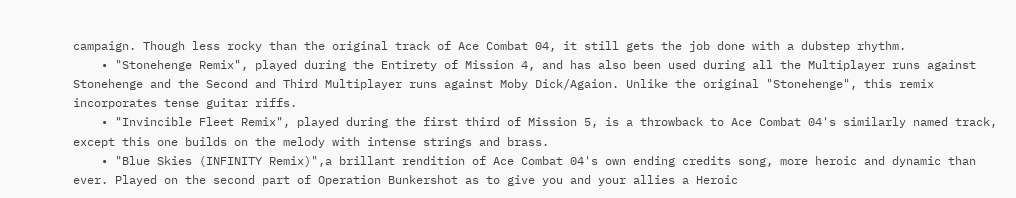campaign. Though less rocky than the original track of Ace Combat 04, it still gets the job done with a dubstep rhythm.
    • "Stonehenge Remix", played during the Entirety of Mission 4, and has also been used during all the Multiplayer runs against Stonehenge and the Second and Third Multiplayer runs against Moby Dick/Agaion. Unlike the original "Stonehenge", this remix incorporates tense guitar riffs.
    • "Invincible Fleet Remix", played during the first third of Mission 5, is a throwback to Ace Combat 04's similarly named track, except this one builds on the melody with intense strings and brass.
    • "Blue Skies (INFINITY Remix)",a brillant rendition of Ace Combat 04's own ending credits song, more heroic and dynamic than ever. Played on the second part of Operation Bunkershot as to give you and your allies a Heroic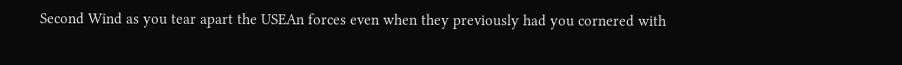Second Wind as you tear apart the USEAn forces even when they previously had you cornered with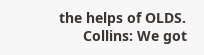the helps of OLDS.
      Collins: We got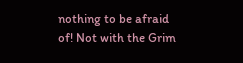nothing to be afraid of! Not with the Grim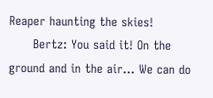Reaper haunting the skies!
      Bertz: You said it! On the ground and in the air... We can do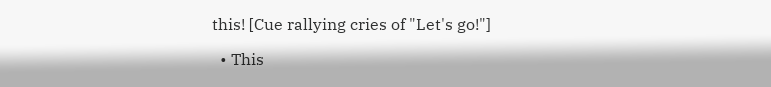this! [Cue rallying cries of "Let's go!"]

  • This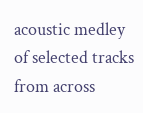acoustic medley of selected tracks from across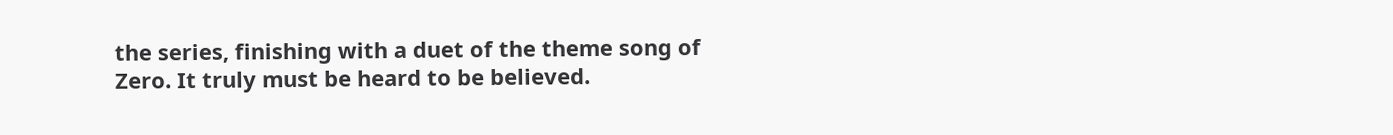the series, finishing with a duet of the theme song of Zero. It truly must be heard to be believed.